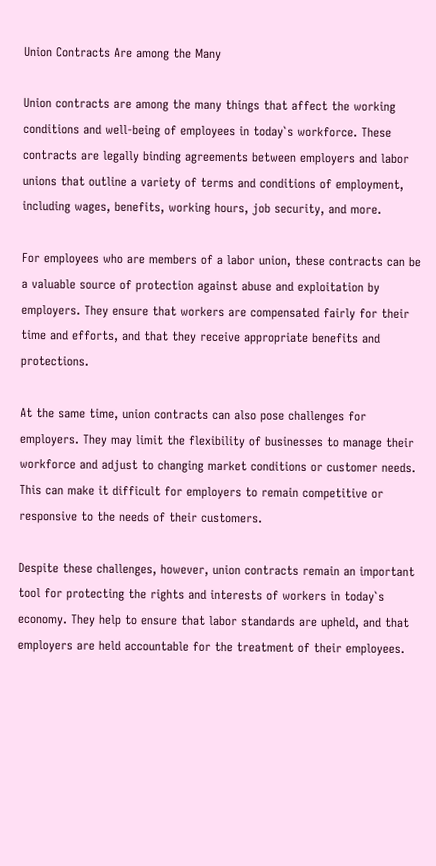Union Contracts Are among the Many

Union contracts are among the many things that affect the working conditions and well-being of employees in today`s workforce. These contracts are legally binding agreements between employers and labor unions that outline a variety of terms and conditions of employment, including wages, benefits, working hours, job security, and more.

For employees who are members of a labor union, these contracts can be a valuable source of protection against abuse and exploitation by employers. They ensure that workers are compensated fairly for their time and efforts, and that they receive appropriate benefits and protections.

At the same time, union contracts can also pose challenges for employers. They may limit the flexibility of businesses to manage their workforce and adjust to changing market conditions or customer needs. This can make it difficult for employers to remain competitive or responsive to the needs of their customers.

Despite these challenges, however, union contracts remain an important tool for protecting the rights and interests of workers in today`s economy. They help to ensure that labor standards are upheld, and that employers are held accountable for the treatment of their employees.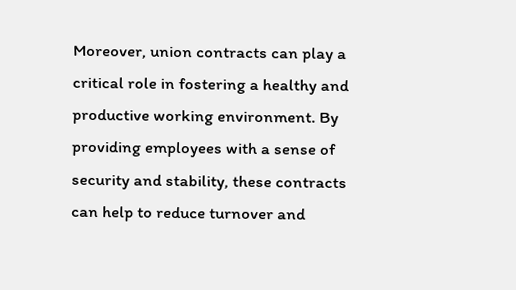Moreover, union contracts can play a critical role in fostering a healthy and productive working environment. By providing employees with a sense of security and stability, these contracts can help to reduce turnover and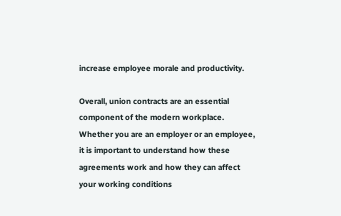increase employee morale and productivity.

Overall, union contracts are an essential component of the modern workplace. Whether you are an employer or an employee, it is important to understand how these agreements work and how they can affect your working conditions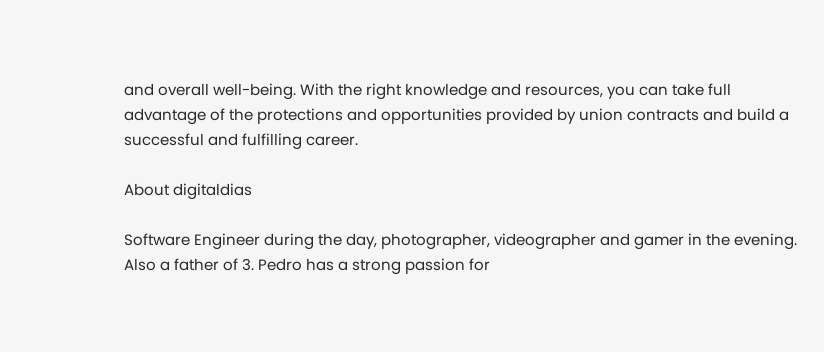and overall well-being. With the right knowledge and resources, you can take full advantage of the protections and opportunities provided by union contracts and build a successful and fulfilling career.

About digitaldias

Software Engineer during the day, photographer, videographer and gamer in the evening. Also a father of 3. Pedro has a strong passion for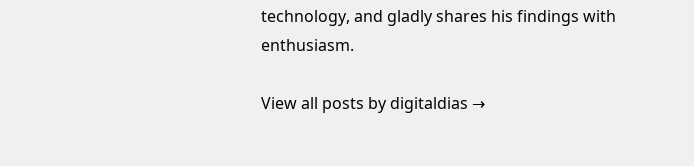technology, and gladly shares his findings with enthusiasm.

View all posts by digitaldias →